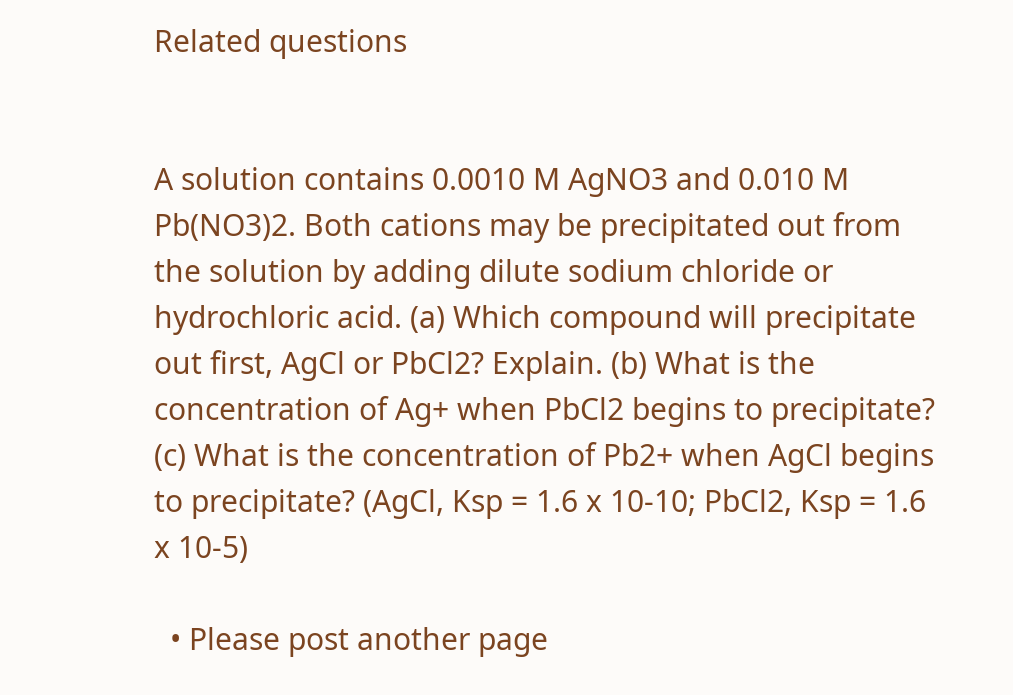Related questions


A solution contains 0.0010 M AgNO3 and 0.010 M Pb(NO3)2. Both cations may be precipitated out from the solution by adding dilute sodium chloride or hydrochloric acid. (a) Which compound will precipitate out first, AgCl or PbCl2? Explain. (b) What is the concentration of Ag+ when PbCl2 begins to precipitate? (c) What is the concentration of Pb2+ when AgCl begins to precipitate? (AgCl, Ksp = 1.6 x 10-10; PbCl2, Ksp = 1.6 x 10-5)

  • Please post another page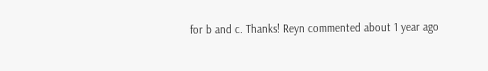for b and c. Thanks! Reyn commented about 1 year ago